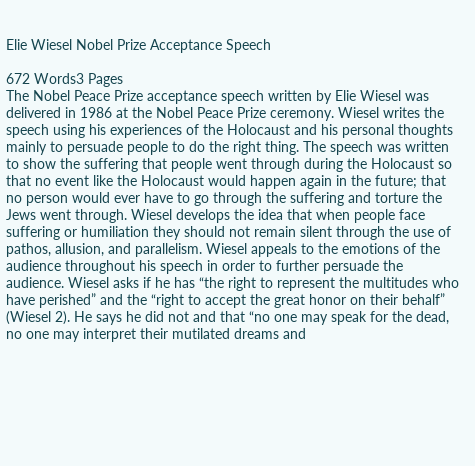Elie Wiesel Nobel Prize Acceptance Speech

672 Words3 Pages
The Nobel Peace Prize acceptance speech written by Elie Wiesel was delivered in 1986 at the Nobel Peace Prize ceremony. Wiesel writes the speech using his experiences of the Holocaust and his personal thoughts mainly to persuade people to do the right thing. The speech was written to show the suffering that people went through during the Holocaust so that no event like the Holocaust would happen again in the future; that no person would ever have to go through the suffering and torture the Jews went through. Wiesel develops the idea that when people face suffering or humiliation they should not remain silent through the use of pathos, allusion, and parallelism. Wiesel appeals to the emotions of the audience throughout his speech in order to further persuade the audience. Wiesel asks if he has “the right to represent the multitudes who have perished” and the “right to accept the great honor on their behalf” (Wiesel 2). He says he did not and that “no one may speak for the dead, no one may interpret their mutilated dreams and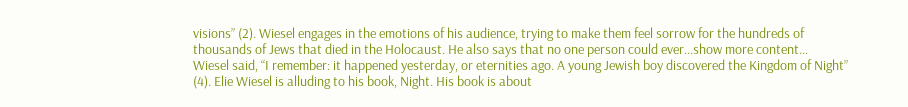visions” (2). Wiesel engages in the emotions of his audience, trying to make them feel sorrow for the hundreds of thousands of Jews that died in the Holocaust. He also says that no one person could ever…show more content…
Wiesel said, “I remember: it happened yesterday, or eternities ago. A young Jewish boy discovered the Kingdom of Night” (4). Elie Wiesel is alluding to his book, Night. His book is about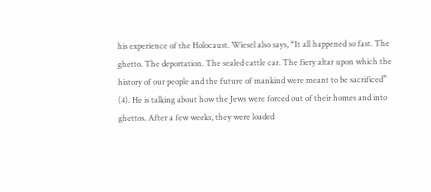his experience of the Holocaust. Wiesel also says, “It all happened so fast. The ghetto. The deportation. The sealed cattle car. The fiery altar upon which the history of our people and the future of mankind were meant to be sacrificed” (4). He is talking about how the Jews were forced out of their homes and into ghettos. After a few weeks, they were loaded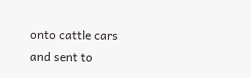onto cattle cars and sent to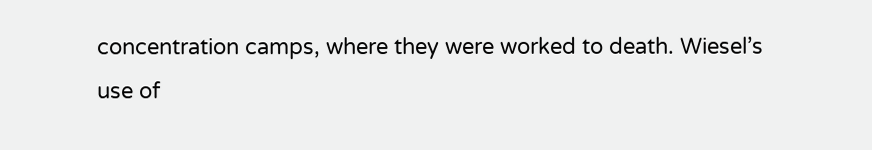concentration camps, where they were worked to death. Wiesel’s use of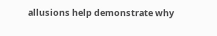allusions help demonstrate why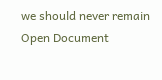we should never remain
Open Document